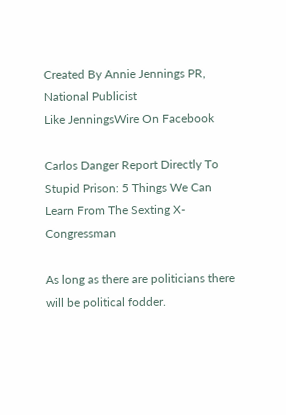Created By Annie Jennings PR, National Publicist
Like JenningsWire On Facebook

Carlos Danger Report Directly To Stupid Prison: 5 Things We Can Learn From The Sexting X-Congressman

As long as there are politicians there will be political fodder.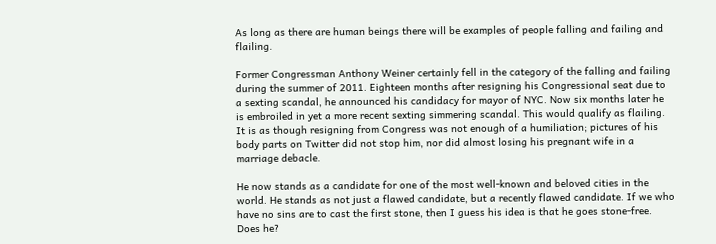As long as there are human beings there will be examples of people falling and failing and flailing.

Former Congressman Anthony Weiner certainly fell in the category of the falling and failing during the summer of 2011. Eighteen months after resigning his Congressional seat due to a sexting scandal, he announced his candidacy for mayor of NYC. Now six months later he is embroiled in yet a more recent sexting simmering scandal. This would qualify as flailing. It is as though resigning from Congress was not enough of a humiliation; pictures of his body parts on Twitter did not stop him, nor did almost losing his pregnant wife in a marriage debacle.

He now stands as a candidate for one of the most well-known and beloved cities in the world. He stands as not just a flawed candidate, but a recently flawed candidate. If we who have no sins are to cast the first stone, then I guess his idea is that he goes stone-free. Does he?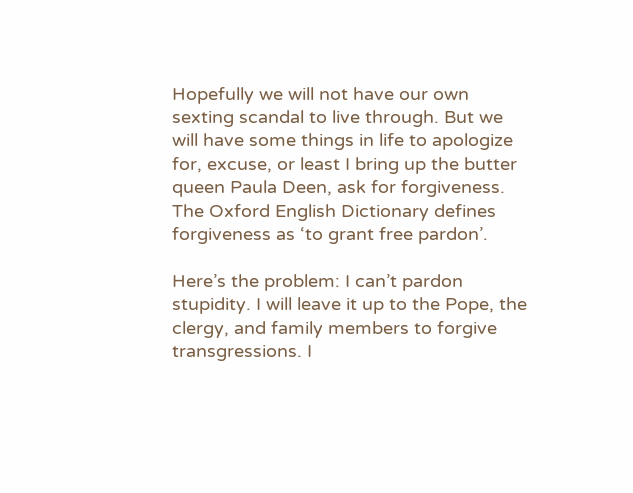Hopefully we will not have our own sexting scandal to live through. But we will have some things in life to apologize for, excuse, or least I bring up the butter queen Paula Deen, ask for forgiveness. The Oxford English Dictionary defines forgiveness as ‘to grant free pardon’.

Here’s the problem: I can’t pardon stupidity. I will leave it up to the Pope, the clergy, and family members to forgive transgressions. I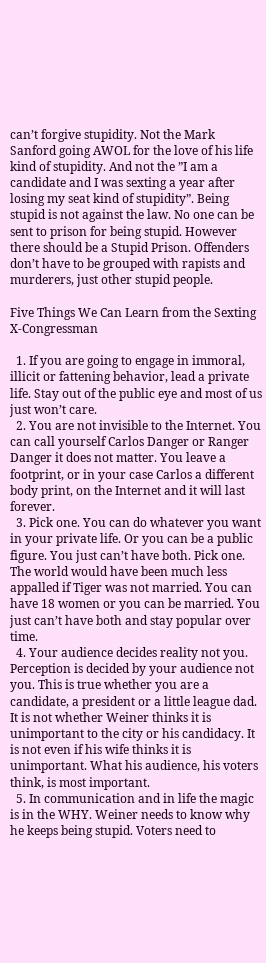can’t forgive stupidity. Not the Mark Sanford going AWOL for the love of his life kind of stupidity. And not the ”I am a candidate and I was sexting a year after losing my seat kind of stupidity”. Being stupid is not against the law. No one can be sent to prison for being stupid. However there should be a Stupid Prison. Offenders don’t have to be grouped with rapists and murderers, just other stupid people.

Five Things We Can Learn from the Sexting X-Congressman

  1. If you are going to engage in immoral, illicit or fattening behavior, lead a private life. Stay out of the public eye and most of us just won’t care.
  2. You are not invisible to the Internet. You can call yourself Carlos Danger or Ranger Danger it does not matter. You leave a footprint, or in your case Carlos a different body print, on the Internet and it will last forever.
  3. Pick one. You can do whatever you want in your private life. Or you can be a public figure. You just can’t have both. Pick one. The world would have been much less appalled if Tiger was not married. You can have 18 women or you can be married. You just can’t have both and stay popular over time.
  4. Your audience decides reality not you. Perception is decided by your audience not you. This is true whether you are a candidate, a president or a little league dad. It is not whether Weiner thinks it is unimportant to the city or his candidacy. It is not even if his wife thinks it is unimportant. What his audience, his voters think, is most important.
  5. In communication and in life the magic is in the WHY. Weiner needs to know why he keeps being stupid. Voters need to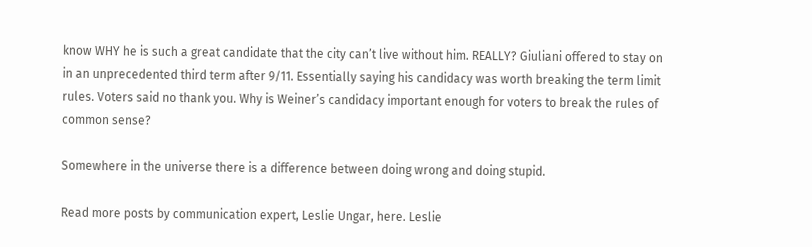know WHY he is such a great candidate that the city can’t live without him. REALLY? Giuliani offered to stay on in an unprecedented third term after 9/11. Essentially saying his candidacy was worth breaking the term limit rules. Voters said no thank you. Why is Weiner’s candidacy important enough for voters to break the rules of common sense?

Somewhere in the universe there is a difference between doing wrong and doing stupid.

Read more posts by communication expert, Leslie Ungar, here. Leslie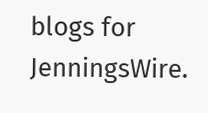blogs for JenningsWire.